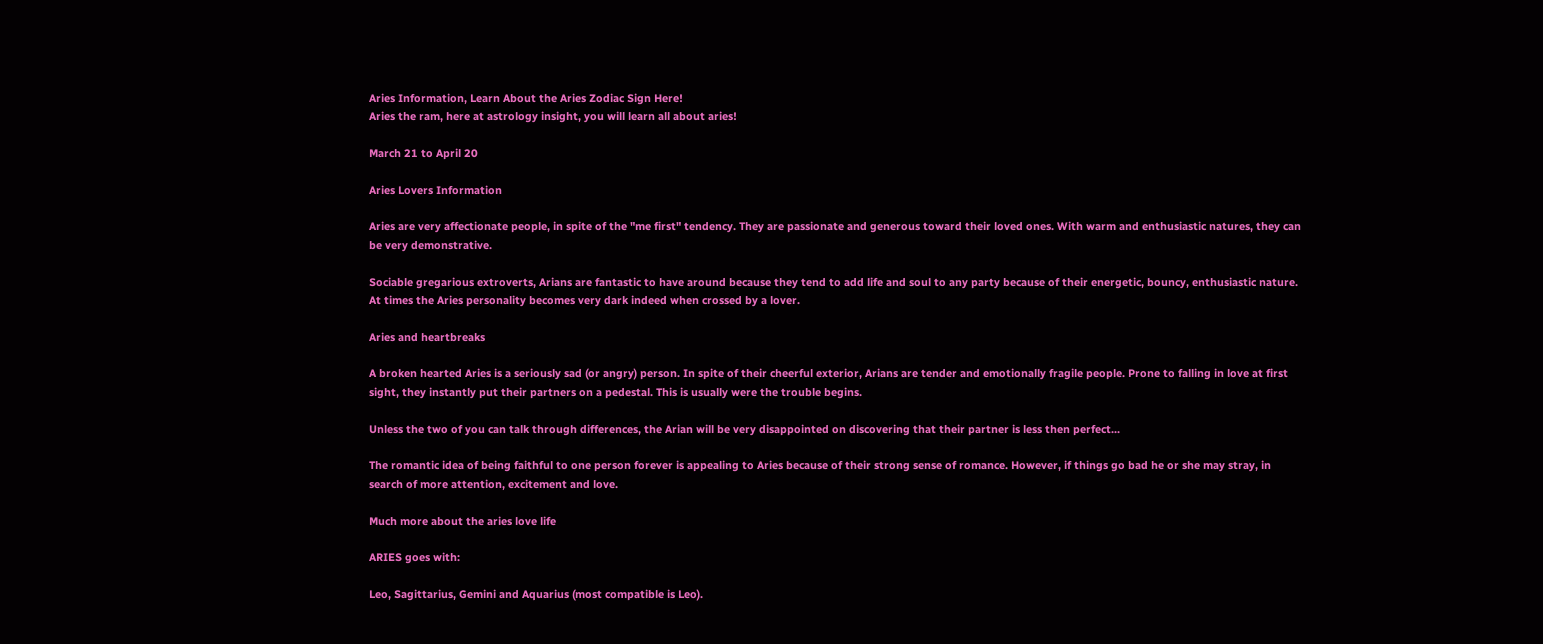Aries Information, Learn About the Aries Zodiac Sign Here!
Aries the ram, here at astrology insight, you will learn all about aries!

March 21 to April 20

Aries Lovers Information

Aries are very affectionate people, in spite of the "me first" tendency. They are passionate and generous toward their loved ones. With warm and enthusiastic natures, they can be very demonstrative.

Sociable gregarious extroverts, Arians are fantastic to have around because they tend to add life and soul to any party because of their energetic, bouncy, enthusiastic nature. At times the Aries personality becomes very dark indeed when crossed by a lover.

Aries and heartbreaks

A broken hearted Aries is a seriously sad (or angry) person. In spite of their cheerful exterior, Arians are tender and emotionally fragile people. Prone to falling in love at first sight, they instantly put their partners on a pedestal. This is usually were the trouble begins.

Unless the two of you can talk through differences, the Arian will be very disappointed on discovering that their partner is less then perfect...

The romantic idea of being faithful to one person forever is appealing to Aries because of their strong sense of romance. However, if things go bad he or she may stray, in search of more attention, excitement and love.

Much more about the aries love life

ARIES goes with:

Leo, Sagittarius, Gemini and Aquarius (most compatible is Leo).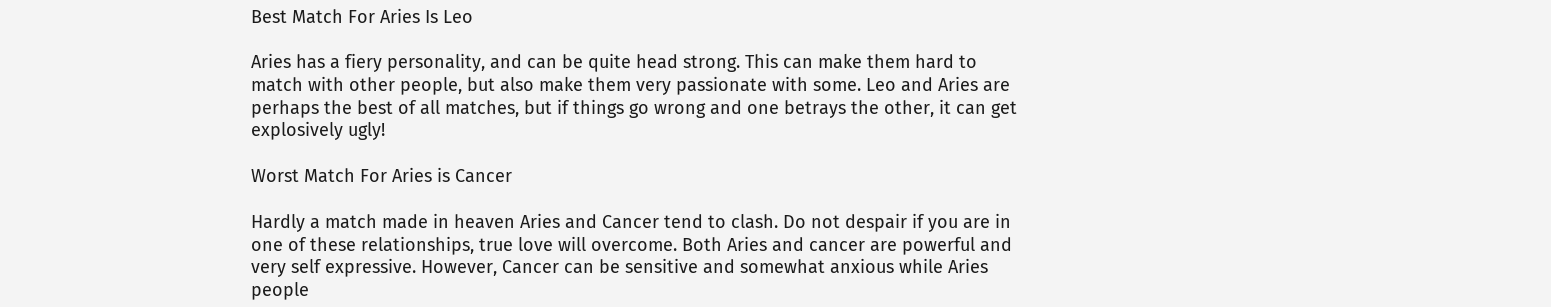Best Match For Aries Is Leo

Aries has a fiery personality, and can be quite head strong. This can make them hard to match with other people, but also make them very passionate with some. Leo and Aries are perhaps the best of all matches, but if things go wrong and one betrays the other, it can get explosively ugly!

Worst Match For Aries is Cancer

Hardly a match made in heaven Aries and Cancer tend to clash. Do not despair if you are in one of these relationships, true love will overcome. Both Aries and cancer are powerful and very self expressive. However, Cancer can be sensitive and somewhat anxious while Aries people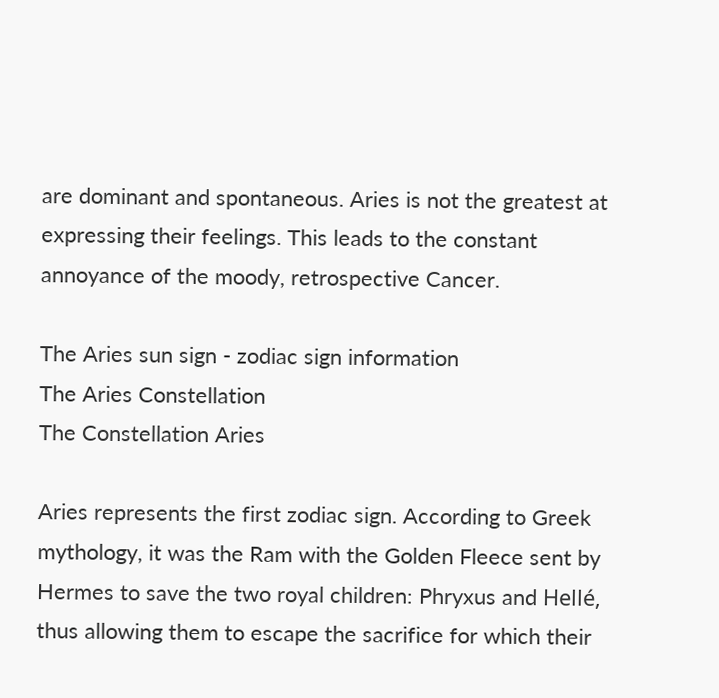are dominant and spontaneous. Aries is not the greatest at expressing their feelings. This leads to the constant annoyance of the moody, retrospective Cancer.

The Aries sun sign - zodiac sign information
The Aries Constellation
The Constellation Aries

Aries represents the first zodiac sign. According to Greek mythology, it was the Ram with the Golden Fleece sent by Hermes to save the two royal children: Phryxus and Hellé, thus allowing them to escape the sacrifice for which their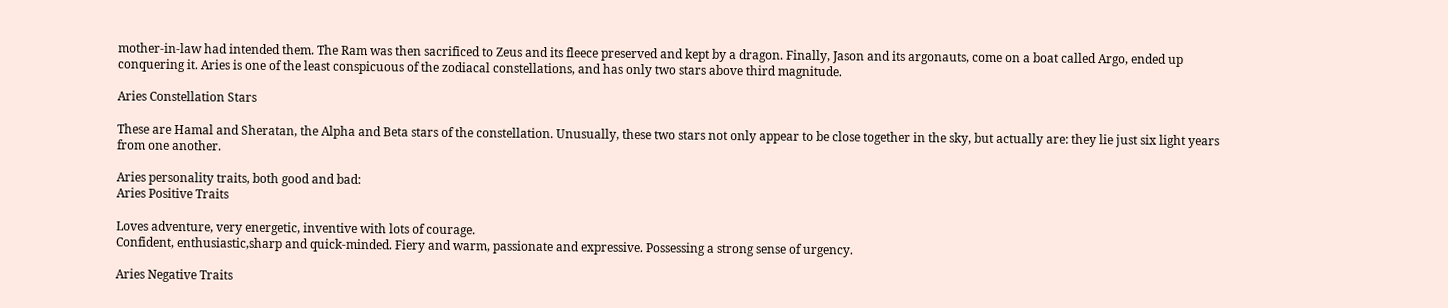mother-in-law had intended them. The Ram was then sacrificed to Zeus and its fleece preserved and kept by a dragon. Finally, Jason and its argonauts, come on a boat called Argo, ended up conquering it. Aries is one of the least conspicuous of the zodiacal constellations, and has only two stars above third magnitude.

Aries Constellation Stars

These are Hamal and Sheratan, the Alpha and Beta stars of the constellation. Unusually, these two stars not only appear to be close together in the sky, but actually are: they lie just six light years from one another.

Aries personality traits, both good and bad:
Aries Positive Traits

Loves adventure, very energetic, inventive with lots of courage.
Confident, enthusiastic,sharp and quick-minded. Fiery and warm, passionate and expressive. Possessing a strong sense of urgency.

Aries Negative Traits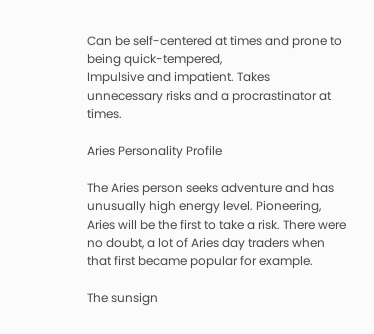Can be self-centered at times and prone to being quick-tempered,
Impulsive and impatient. Takes unnecessary risks and a procrastinator at times.

Aries Personality Profile

The Aries person seeks adventure and has unusually high energy level. Pioneering, Aries will be the first to take a risk. There were no doubt, a lot of Aries day traders when that first became popular for example.

The sunsign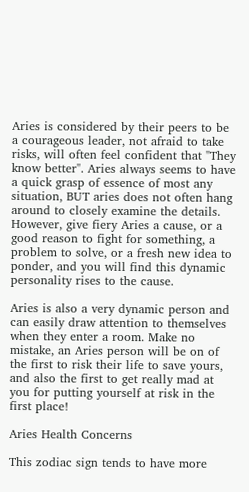Aries is considered by their peers to be a courageous leader, not afraid to take risks, will often feel confident that "They know better". Aries always seems to have a quick grasp of essence of most any situation, BUT aries does not often hang around to closely examine the details. However, give fiery Aries a cause, or a good reason to fight for something, a problem to solve, or a fresh new idea to ponder, and you will find this dynamic personality rises to the cause.

Aries is also a very dynamic person and can easily draw attention to themselves when they enter a room. Make no mistake, an Aries person will be on of the first to risk their life to save yours, and also the first to get really mad at you for putting yourself at risk in the first place!

Aries Health Concerns

This zodiac sign tends to have more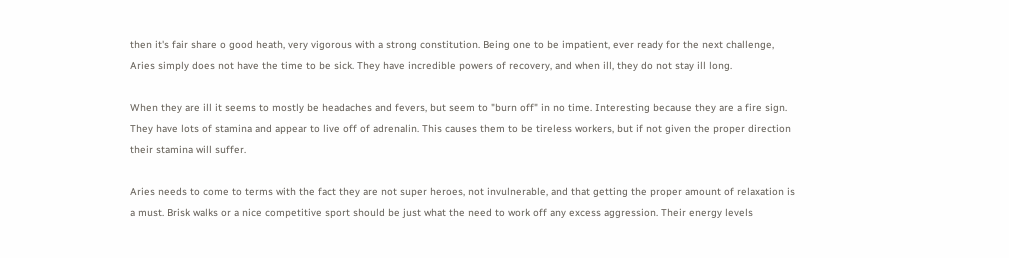then it's fair share o good heath, very vigorous with a strong constitution. Being one to be impatient, ever ready for the next challenge, Aries simply does not have the time to be sick. They have incredible powers of recovery, and when ill, they do not stay ill long.

When they are ill it seems to mostly be headaches and fevers, but seem to "burn off" in no time. Interesting because they are a fire sign. They have lots of stamina and appear to live off of adrenalin. This causes them to be tireless workers, but if not given the proper direction their stamina will suffer.

Aries needs to come to terms with the fact they are not super heroes, not invulnerable, and that getting the proper amount of relaxation is a must. Brisk walks or a nice competitive sport should be just what the need to work off any excess aggression. Their energy levels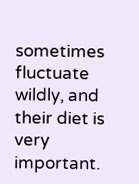sometimes fluctuate wildly, and their diet is very important.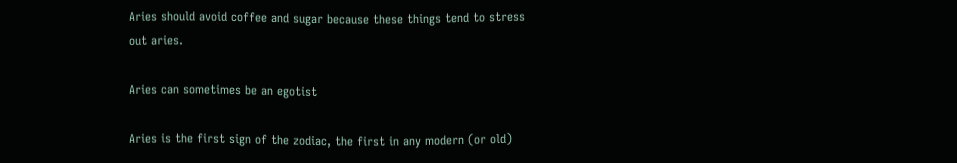Aries should avoid coffee and sugar because these things tend to stress out aries.

Aries can sometimes be an egotist

Aries is the first sign of the zodiac, the first in any modern (or old)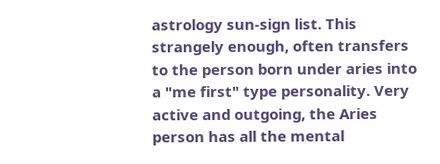astrology sun-sign list. This strangely enough, often transfers to the person born under aries into a "me first" type personality. Very active and outgoing, the Aries person has all the mental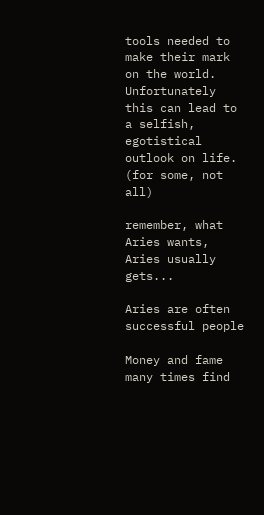tools needed to make their mark on the world. Unfortunately this can lead to a selfish, egotistical outlook on life. (for some, not all)

remember, what Aries wants, Aries usually gets...

Aries are often successful people

Money and fame many times find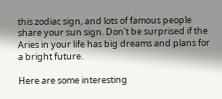this zodiac sign, and lots of famous people share your sun sign. Don't be surprised if the Aries in your life has big dreams and plans for a bright future.

Here are some interesting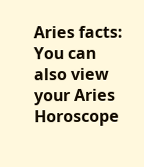Aries facts:
You can also view your Aries Horoscope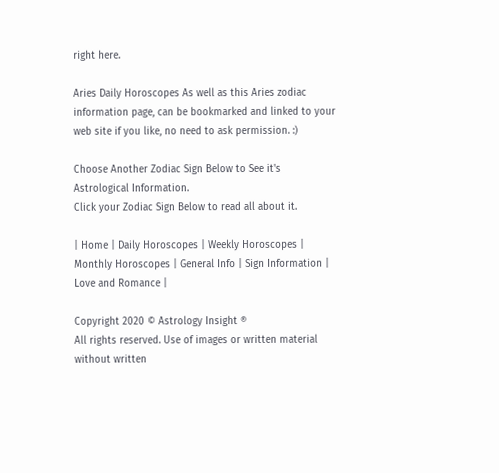right here.

Aries Daily Horoscopes As well as this Aries zodiac information page, can be bookmarked and linked to your web site if you like, no need to ask permission. :)

Choose Another Zodiac Sign Below to See it's Astrological Information.
Click your Zodiac Sign Below to read all about it.

| Home | Daily Horoscopes | Weekly Horoscopes | Monthly Horoscopes | General Info | Sign Information | Love and Romance |

Copyright 2020 © Astrology Insight ®
All rights reserved. Use of images or written material without written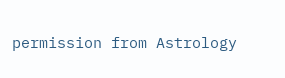permission from Astrology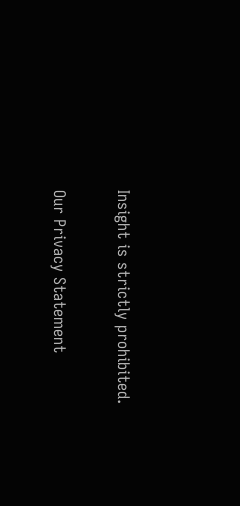Insight is strictly prohibited.

Our Privacy Statement